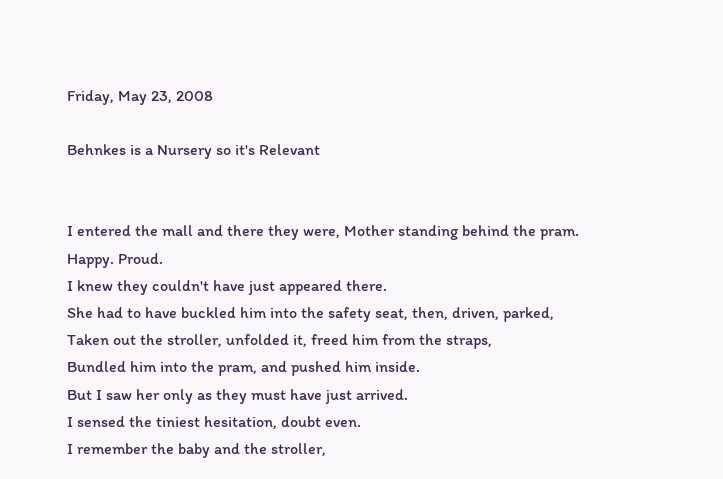Friday, May 23, 2008

Behnkes is a Nursery so it's Relevant


I entered the mall and there they were, Mother standing behind the pram. Happy. Proud.
I knew they couldn't have just appeared there.
She had to have buckled him into the safety seat, then, driven, parked,
Taken out the stroller, unfolded it, freed him from the straps,
Bundled him into the pram, and pushed him inside.
But I saw her only as they must have just arrived.
I sensed the tiniest hesitation, doubt even.
I remember the baby and the stroller,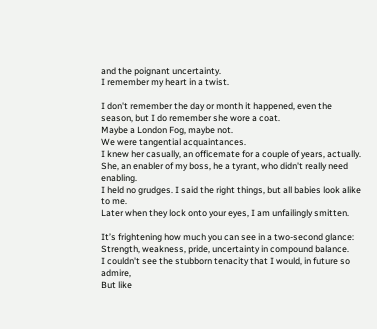and the poignant uncertainty.
I remember my heart in a twist.

I don't remember the day or month it happened, even the season, but I do remember she wore a coat.
Maybe a London Fog, maybe not.
We were tangential acquaintances.
I knew her casually, an officemate for a couple of years, actually.
She, an enabler of my boss, he a tyrant, who didn't really need enabling.
I held no grudges. I said the right things, but all babies look alike to me.
Later when they lock onto your eyes, I am unfailingly smitten.

It’s frightening how much you can see in a two-second glance:
Strength, weakness, pride, uncertainty in compound balance.
I couldn't see the stubborn tenacity that I would, in future so admire,
But like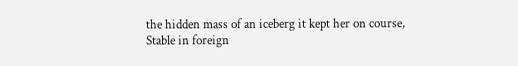the hidden mass of an iceberg it kept her on course,
Stable in foreign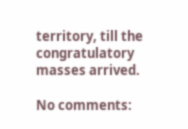territory, till the congratulatory masses arrived.

No comments: